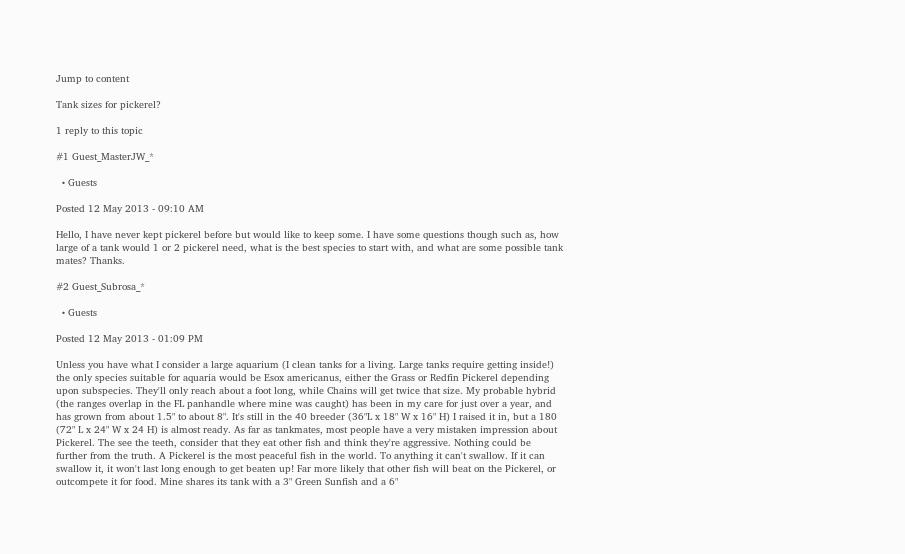Jump to content

Tank sizes for pickerel?

1 reply to this topic

#1 Guest_MasterJW_*

  • Guests

Posted 12 May 2013 - 09:10 AM

Hello, I have never kept pickerel before but would like to keep some. I have some questions though such as, how large of a tank would 1 or 2 pickerel need, what is the best species to start with, and what are some possible tank mates? Thanks.

#2 Guest_Subrosa_*

  • Guests

Posted 12 May 2013 - 01:09 PM

Unless you have what I consider a large aquarium (I clean tanks for a living. Large tanks require getting inside!) the only species suitable for aquaria would be Esox americanus, either the Grass or Redfin Pickerel depending upon subspecies. They'll only reach about a foot long, while Chains will get twice that size. My probable hybrid (the ranges overlap in the FL panhandle where mine was caught) has been in my care for just over a year, and has grown from about 1.5" to about 8". It's still in the 40 breeder (36"L x 18" W x 16" H) I raised it in, but a 180 (72" L x 24" W x 24 H) is almost ready. As far as tankmates, most people have a very mistaken impression about Pickerel. The see the teeth, consider that they eat other fish and think they're aggressive. Nothing could be further from the truth. A Pickerel is the most peaceful fish in the world. To anything it can't swallow. If it can swallow it, it won't last long enough to get beaten up! Far more likely that other fish will beat on the Pickerel, or outcompete it for food. Mine shares its tank with a 3" Green Sunfish and a 6"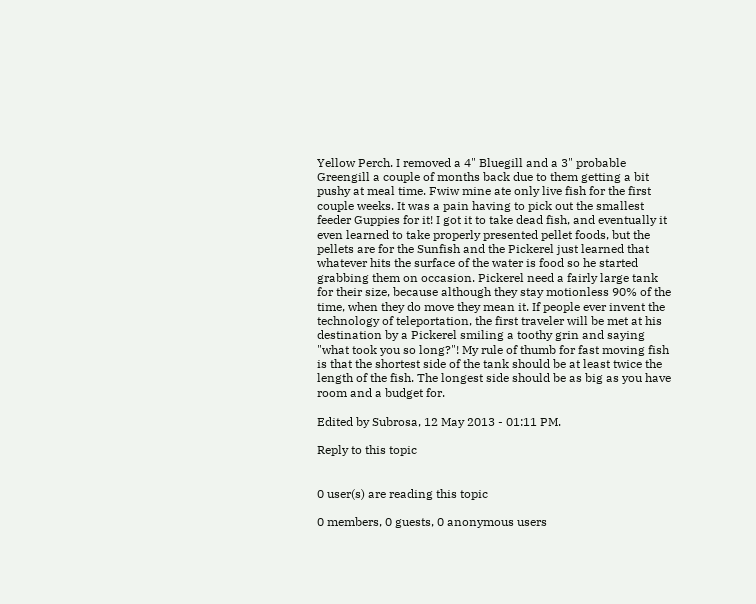Yellow Perch. I removed a 4" Bluegill and a 3" probable Greengill a couple of months back due to them getting a bit pushy at meal time. Fwiw mine ate only live fish for the first couple weeks. It was a pain having to pick out the smallest feeder Guppies for it! I got it to take dead fish, and eventually it even learned to take properly presented pellet foods, but the pellets are for the Sunfish and the Pickerel just learned that whatever hits the surface of the water is food so he started grabbing them on occasion. Pickerel need a fairly large tank for their size, because although they stay motionless 90% of the time, when they do move they mean it. If people ever invent the technology of teleportation, the first traveler will be met at his destination by a Pickerel smiling a toothy grin and saying "what took you so long?"! My rule of thumb for fast moving fish is that the shortest side of the tank should be at least twice the length of the fish. The longest side should be as big as you have room and a budget for.

Edited by Subrosa, 12 May 2013 - 01:11 PM.

Reply to this topic


0 user(s) are reading this topic

0 members, 0 guests, 0 anonymous users